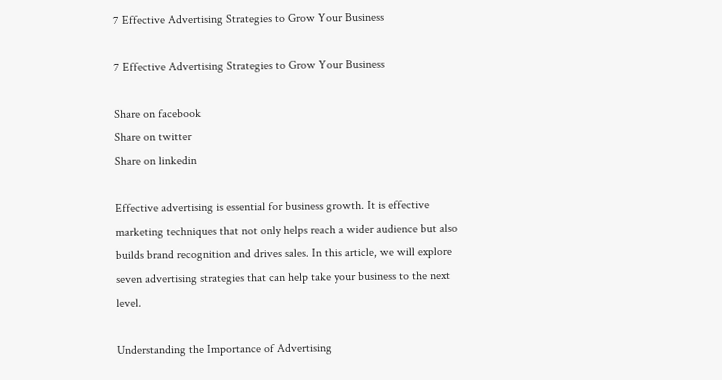7 Effective Advertising Strategies to Grow Your Business

7 Effective Advertising Strategies to Grow Your Business

Share on facebook
Share on twitter
Share on linkedin

Effective advertising is essential for business growth. It is effective marketing techniques that not only helps reach a wider audience but also builds brand recognition and drives sales. In this article, we will explore seven advertising strategies that can help take your business to the next level.

Understanding the Importance of Advertising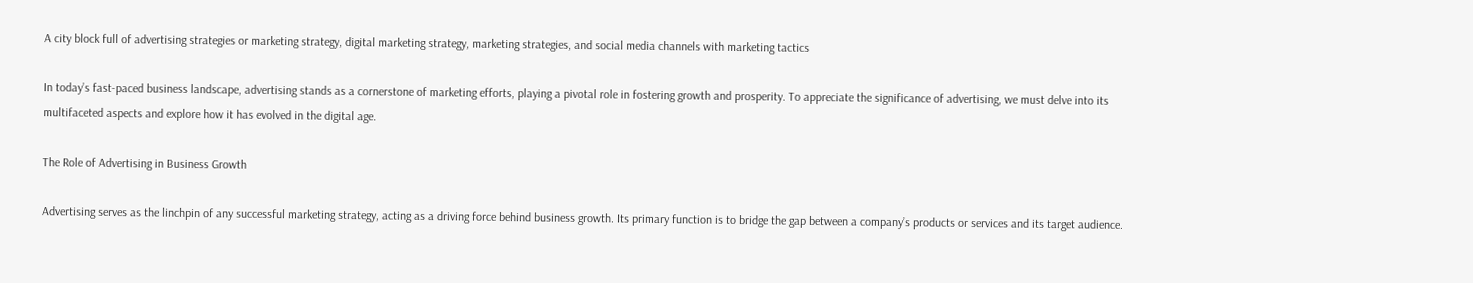A city block full of advertising strategies or marketing strategy, digital marketing strategy, marketing strategies, and social media channels with marketing tactics

In today’s fast-paced business landscape, advertising stands as a cornerstone of marketing efforts, playing a pivotal role in fostering growth and prosperity. To appreciate the significance of advertising, we must delve into its multifaceted aspects and explore how it has evolved in the digital age.

The Role of Advertising in Business Growth

Advertising serves as the linchpin of any successful marketing strategy, acting as a driving force behind business growth. Its primary function is to bridge the gap between a company’s products or services and its target audience.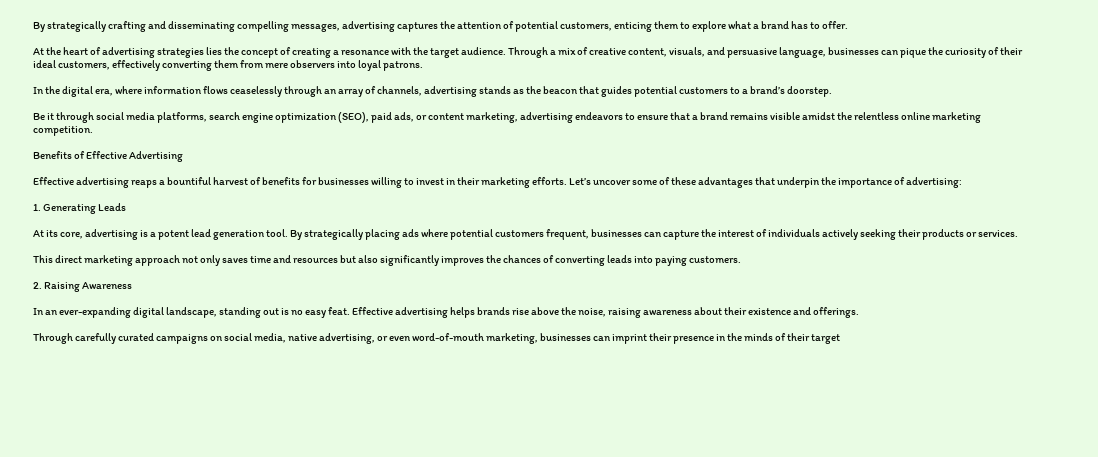By strategically crafting and disseminating compelling messages, advertising captures the attention of potential customers, enticing them to explore what a brand has to offer.

At the heart of advertising strategies lies the concept of creating a resonance with the target audience. Through a mix of creative content, visuals, and persuasive language, businesses can pique the curiosity of their ideal customers, effectively converting them from mere observers into loyal patrons.

In the digital era, where information flows ceaselessly through an array of channels, advertising stands as the beacon that guides potential customers to a brand’s doorstep.

Be it through social media platforms, search engine optimization (SEO), paid ads, or content marketing, advertising endeavors to ensure that a brand remains visible amidst the relentless online marketing competition.

Benefits of Effective Advertising

Effective advertising reaps a bountiful harvest of benefits for businesses willing to invest in their marketing efforts. Let’s uncover some of these advantages that underpin the importance of advertising:

1. Generating Leads

At its core, advertising is a potent lead generation tool. By strategically placing ads where potential customers frequent, businesses can capture the interest of individuals actively seeking their products or services.

This direct marketing approach not only saves time and resources but also significantly improves the chances of converting leads into paying customers.

2. Raising Awareness

In an ever-expanding digital landscape, standing out is no easy feat. Effective advertising helps brands rise above the noise, raising awareness about their existence and offerings.

Through carefully curated campaigns on social media, native advertising, or even word-of-mouth marketing, businesses can imprint their presence in the minds of their target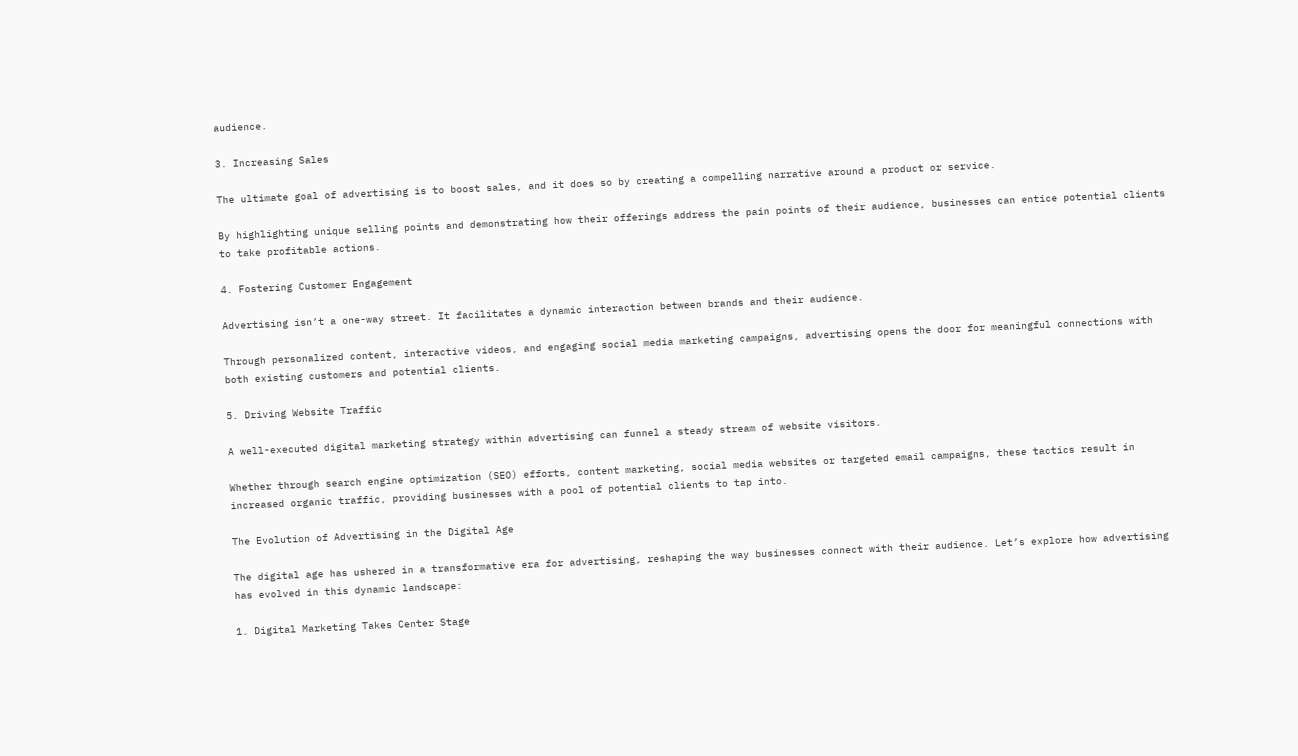audience.

3. Increasing Sales

The ultimate goal of advertising is to boost sales, and it does so by creating a compelling narrative around a product or service.

By highlighting unique selling points and demonstrating how their offerings address the pain points of their audience, businesses can entice potential clients to take profitable actions.

4. Fostering Customer Engagement

Advertising isn’t a one-way street. It facilitates a dynamic interaction between brands and their audience.

Through personalized content, interactive videos, and engaging social media marketing campaigns, advertising opens the door for meaningful connections with both existing customers and potential clients.

5. Driving Website Traffic

A well-executed digital marketing strategy within advertising can funnel a steady stream of website visitors.

Whether through search engine optimization (SEO) efforts, content marketing, social media websites or targeted email campaigns, these tactics result in increased organic traffic, providing businesses with a pool of potential clients to tap into.

The Evolution of Advertising in the Digital Age

The digital age has ushered in a transformative era for advertising, reshaping the way businesses connect with their audience. Let’s explore how advertising has evolved in this dynamic landscape:

1. Digital Marketing Takes Center Stage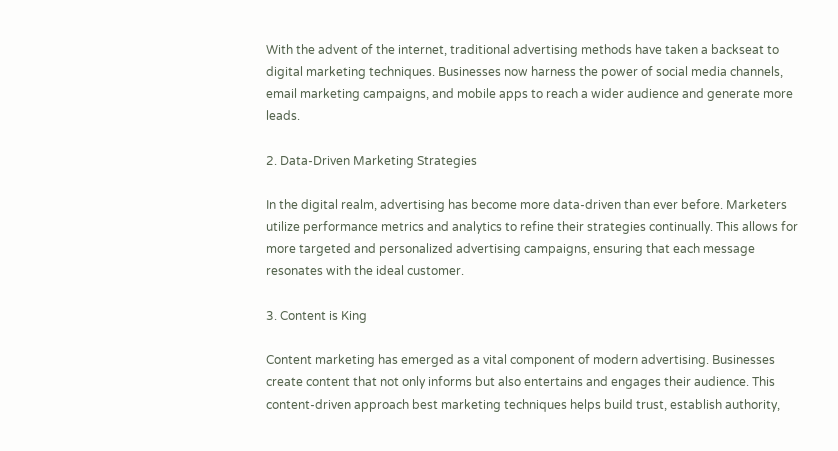With the advent of the internet, traditional advertising methods have taken a backseat to digital marketing techniques. Businesses now harness the power of social media channels, email marketing campaigns, and mobile apps to reach a wider audience and generate more leads.

2. Data-Driven Marketing Strategies

In the digital realm, advertising has become more data-driven than ever before. Marketers utilize performance metrics and analytics to refine their strategies continually. This allows for more targeted and personalized advertising campaigns, ensuring that each message resonates with the ideal customer.

3. Content is King

Content marketing has emerged as a vital component of modern advertising. Businesses create content that not only informs but also entertains and engages their audience. This content-driven approach best marketing techniques helps build trust, establish authority,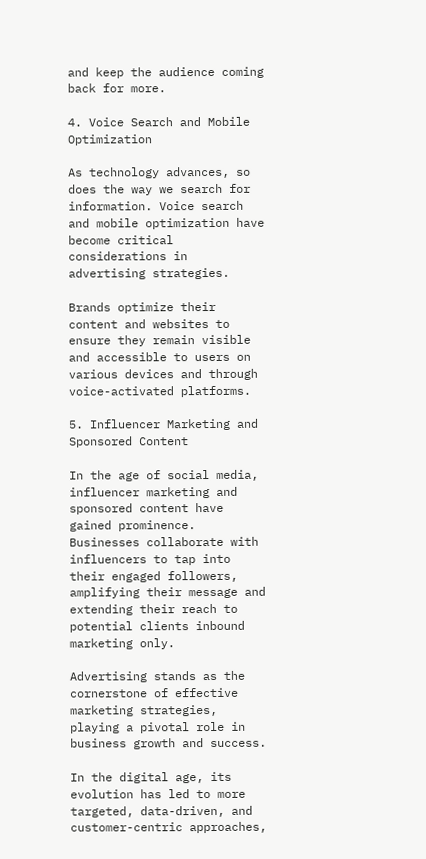and keep the audience coming back for more.

4. Voice Search and Mobile Optimization

As technology advances, so does the way we search for information. Voice search and mobile optimization have become critical considerations in advertising strategies.

Brands optimize their content and websites to ensure they remain visible and accessible to users on various devices and through voice-activated platforms.

5. Influencer Marketing and Sponsored Content

In the age of social media, influencer marketing and sponsored content have gained prominence. Businesses collaborate with influencers to tap into their engaged followers, amplifying their message and extending their reach to potential clients inbound marketing only.

Advertising stands as the cornerstone of effective marketing strategies, playing a pivotal role in business growth and success.

In the digital age, its evolution has led to more targeted, data-driven, and customer-centric approaches,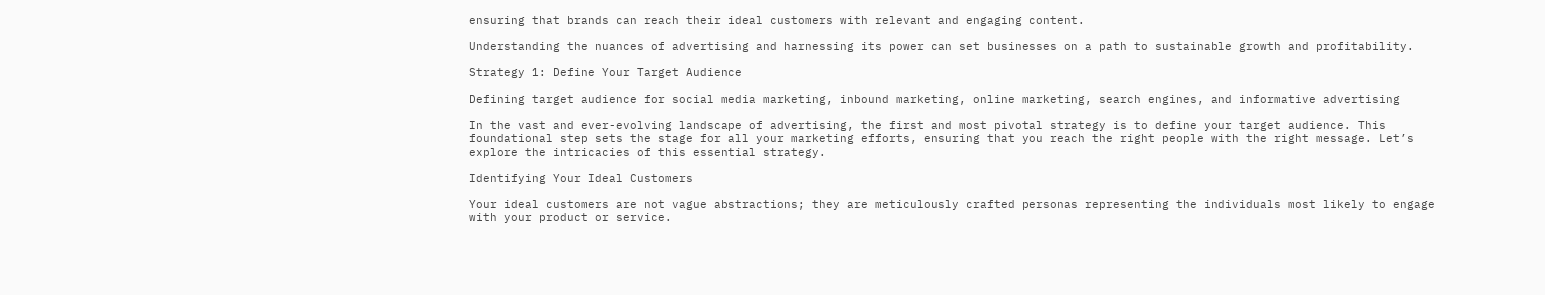ensuring that brands can reach their ideal customers with relevant and engaging content.

Understanding the nuances of advertising and harnessing its power can set businesses on a path to sustainable growth and profitability.

Strategy 1: Define Your Target Audience

Defining target audience for social media marketing, inbound marketing, online marketing, search engines, and informative advertising

In the vast and ever-evolving landscape of advertising, the first and most pivotal strategy is to define your target audience. This foundational step sets the stage for all your marketing efforts, ensuring that you reach the right people with the right message. Let’s explore the intricacies of this essential strategy.

Identifying Your Ideal Customers

Your ideal customers are not vague abstractions; they are meticulously crafted personas representing the individuals most likely to engage with your product or service.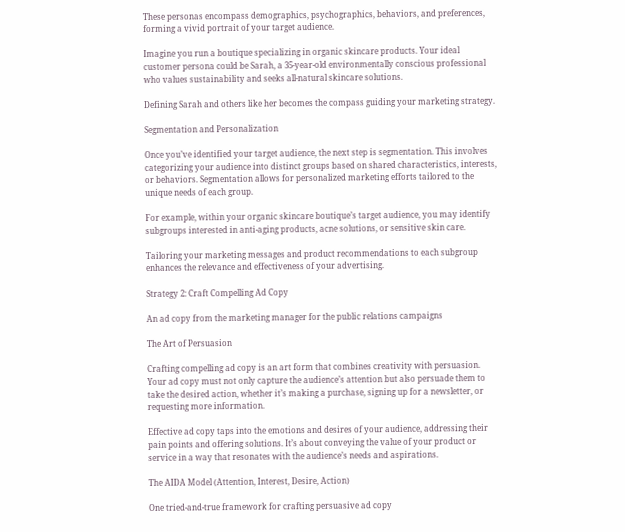These personas encompass demographics, psychographics, behaviors, and preferences, forming a vivid portrait of your target audience.

Imagine you run a boutique specializing in organic skincare products. Your ideal customer persona could be Sarah, a 35-year-old environmentally conscious professional who values sustainability and seeks all-natural skincare solutions.

Defining Sarah and others like her becomes the compass guiding your marketing strategy.

Segmentation and Personalization

Once you’ve identified your target audience, the next step is segmentation. This involves categorizing your audience into distinct groups based on shared characteristics, interests, or behaviors. Segmentation allows for personalized marketing efforts tailored to the unique needs of each group.

For example, within your organic skincare boutique’s target audience, you may identify subgroups interested in anti-aging products, acne solutions, or sensitive skin care.

Tailoring your marketing messages and product recommendations to each subgroup enhances the relevance and effectiveness of your advertising.

Strategy 2: Craft Compelling Ad Copy

An ad copy from the marketing manager for the public relations campaigns

The Art of Persuasion

Crafting compelling ad copy is an art form that combines creativity with persuasion. Your ad copy must not only capture the audience’s attention but also persuade them to take the desired action, whether it’s making a purchase, signing up for a newsletter, or requesting more information.

Effective ad copy taps into the emotions and desires of your audience, addressing their pain points and offering solutions. It’s about conveying the value of your product or service in a way that resonates with the audience’s needs and aspirations.

The AIDA Model (Attention, Interest, Desire, Action)

One tried-and-true framework for crafting persuasive ad copy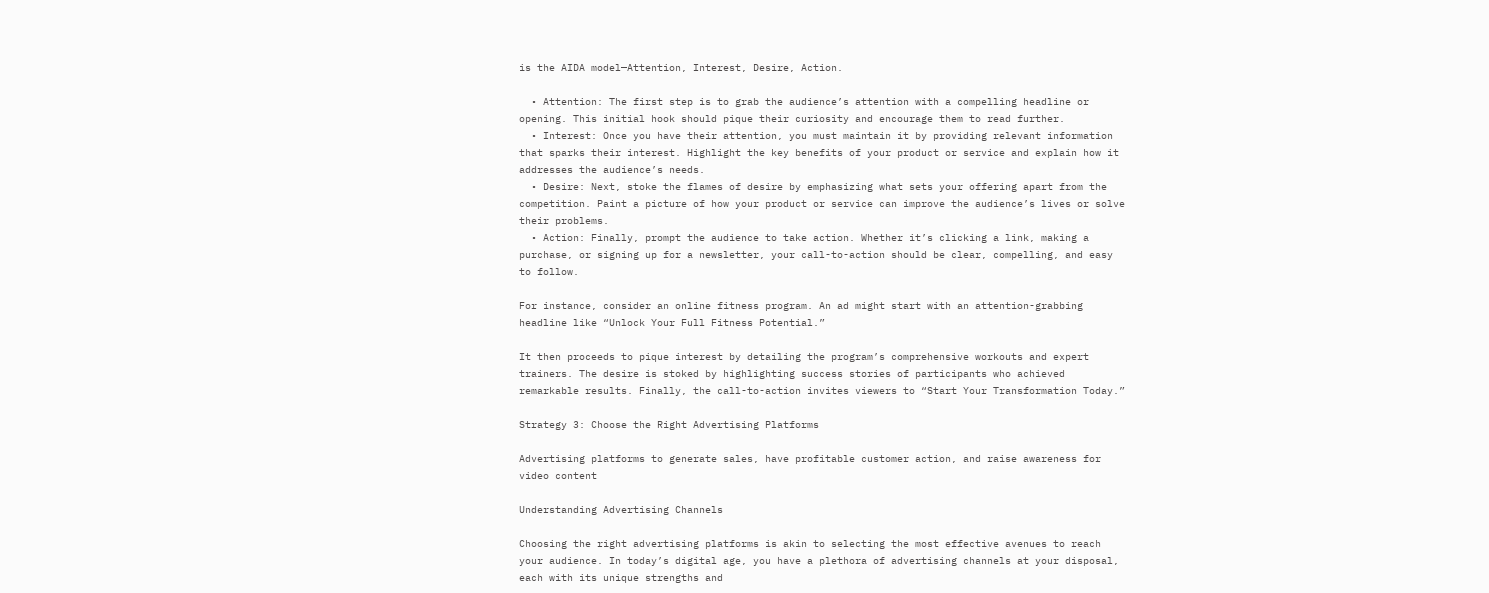is the AIDA model—Attention, Interest, Desire, Action.

  • Attention: The first step is to grab the audience’s attention with a compelling headline or opening. This initial hook should pique their curiosity and encourage them to read further.
  • Interest: Once you have their attention, you must maintain it by providing relevant information that sparks their interest. Highlight the key benefits of your product or service and explain how it addresses the audience’s needs.
  • Desire: Next, stoke the flames of desire by emphasizing what sets your offering apart from the competition. Paint a picture of how your product or service can improve the audience’s lives or solve their problems.
  • Action: Finally, prompt the audience to take action. Whether it’s clicking a link, making a purchase, or signing up for a newsletter, your call-to-action should be clear, compelling, and easy to follow.

For instance, consider an online fitness program. An ad might start with an attention-grabbing headline like “Unlock Your Full Fitness Potential.”

It then proceeds to pique interest by detailing the program’s comprehensive workouts and expert trainers. The desire is stoked by highlighting success stories of participants who achieved remarkable results. Finally, the call-to-action invites viewers to “Start Your Transformation Today.”

Strategy 3: Choose the Right Advertising Platforms

Advertising platforms to generate sales, have profitable customer action, and raise awareness for video content

Understanding Advertising Channels

Choosing the right advertising platforms is akin to selecting the most effective avenues to reach your audience. In today’s digital age, you have a plethora of advertising channels at your disposal, each with its unique strengths and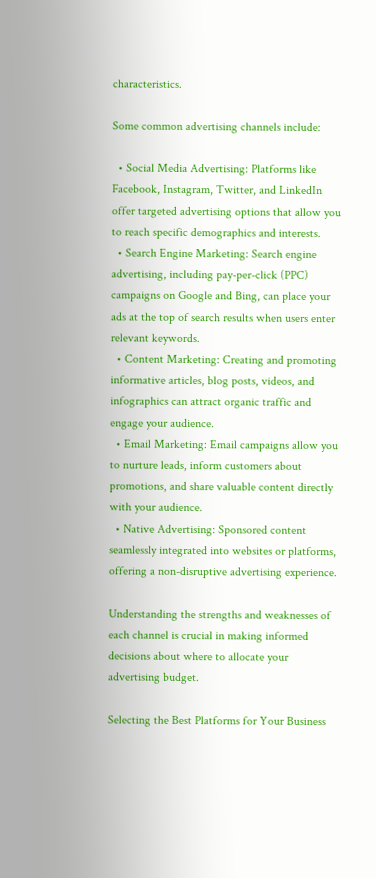characteristics.

Some common advertising channels include:

  • Social Media Advertising: Platforms like Facebook, Instagram, Twitter, and LinkedIn offer targeted advertising options that allow you to reach specific demographics and interests.
  • Search Engine Marketing: Search engine advertising, including pay-per-click (PPC) campaigns on Google and Bing, can place your ads at the top of search results when users enter relevant keywords.
  • Content Marketing: Creating and promoting informative articles, blog posts, videos, and infographics can attract organic traffic and engage your audience.
  • Email Marketing: Email campaigns allow you to nurture leads, inform customers about promotions, and share valuable content directly with your audience.
  • Native Advertising: Sponsored content seamlessly integrated into websites or platforms, offering a non-disruptive advertising experience.

Understanding the strengths and weaknesses of each channel is crucial in making informed decisions about where to allocate your advertising budget.

Selecting the Best Platforms for Your Business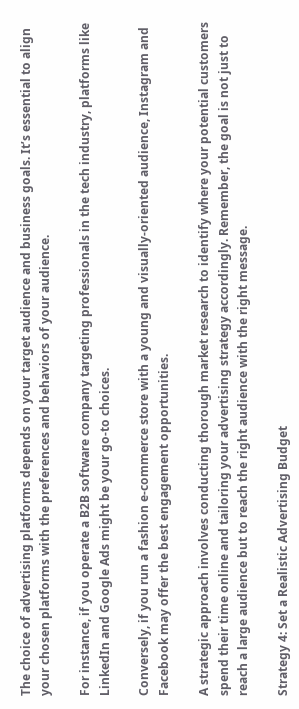The choice of advertising platforms depends on your target audience and business goals. It’s essential to align your chosen platforms with the preferences and behaviors of your audience.

For instance, if you operate a B2B software company targeting professionals in the tech industry, platforms like LinkedIn and Google Ads might be your go-to choices.

Conversely, if you run a fashion e-commerce store with a young and visually-oriented audience, Instagram and Facebook may offer the best engagement opportunities.

A strategic approach involves conducting thorough market research to identify where your potential customers spend their time online and tailoring your advertising strategy accordingly. Remember, the goal is not just to reach a large audience but to reach the right audience with the right message.

Strategy 4: Set a Realistic Advertising Budget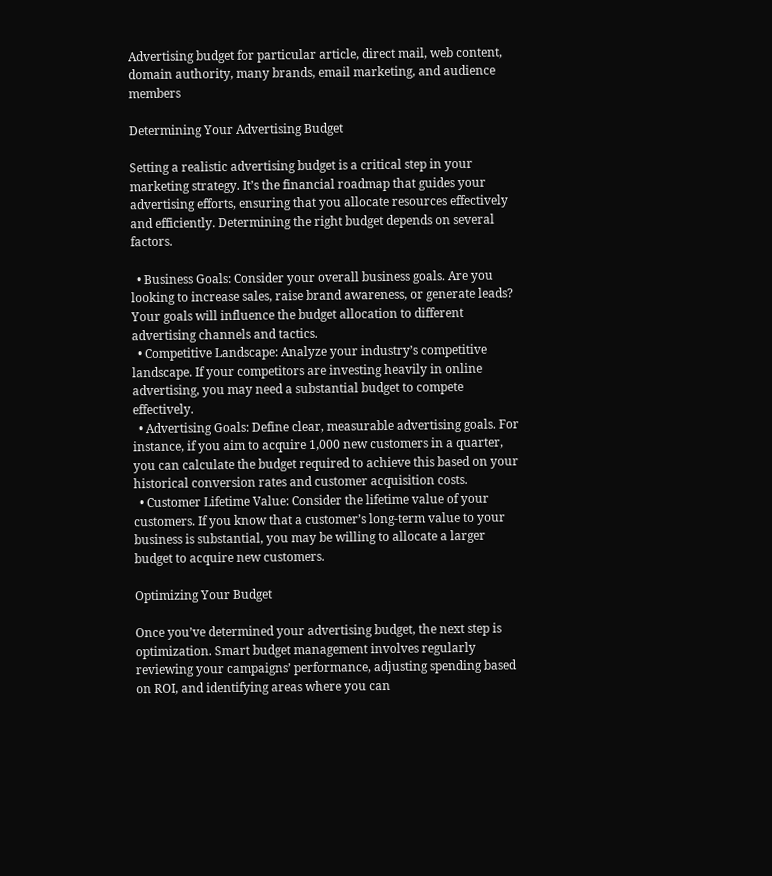Advertising budget for particular article, direct mail, web content, domain authority, many brands, email marketing, and audience members

Determining Your Advertising Budget

Setting a realistic advertising budget is a critical step in your marketing strategy. It’s the financial roadmap that guides your advertising efforts, ensuring that you allocate resources effectively and efficiently. Determining the right budget depends on several factors.

  • Business Goals: Consider your overall business goals. Are you looking to increase sales, raise brand awareness, or generate leads? Your goals will influence the budget allocation to different advertising channels and tactics.
  • Competitive Landscape: Analyze your industry’s competitive landscape. If your competitors are investing heavily in online advertising, you may need a substantial budget to compete effectively.
  • Advertising Goals: Define clear, measurable advertising goals. For instance, if you aim to acquire 1,000 new customers in a quarter, you can calculate the budget required to achieve this based on your historical conversion rates and customer acquisition costs.
  • Customer Lifetime Value: Consider the lifetime value of your customers. If you know that a customer’s long-term value to your business is substantial, you may be willing to allocate a larger budget to acquire new customers.

Optimizing Your Budget

Once you’ve determined your advertising budget, the next step is optimization. Smart budget management involves regularly reviewing your campaigns’ performance, adjusting spending based on ROI, and identifying areas where you can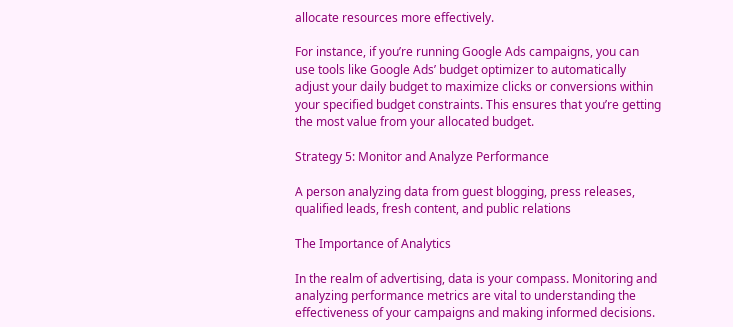allocate resources more effectively.

For instance, if you’re running Google Ads campaigns, you can use tools like Google Ads’ budget optimizer to automatically adjust your daily budget to maximize clicks or conversions within your specified budget constraints. This ensures that you’re getting the most value from your allocated budget.

Strategy 5: Monitor and Analyze Performance

A person analyzing data from guest blogging, press releases, qualified leads, fresh content, and public relations

The Importance of Analytics

In the realm of advertising, data is your compass. Monitoring and analyzing performance metrics are vital to understanding the effectiveness of your campaigns and making informed decisions.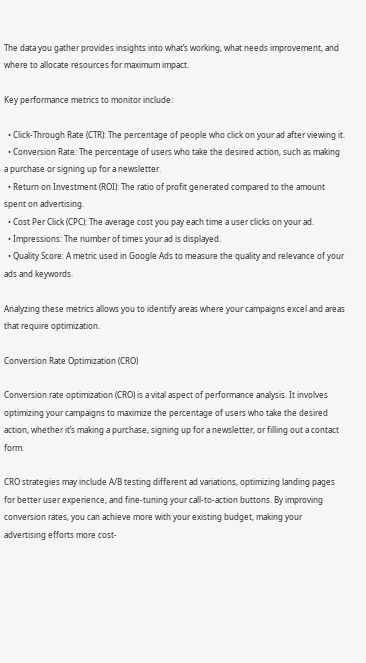The data you gather provides insights into what’s working, what needs improvement, and where to allocate resources for maximum impact.

Key performance metrics to monitor include:

  • Click-Through Rate (CTR): The percentage of people who click on your ad after viewing it.
  • Conversion Rate: The percentage of users who take the desired action, such as making a purchase or signing up for a newsletter.
  • Return on Investment (ROI): The ratio of profit generated compared to the amount spent on advertising.
  • Cost Per Click (CPC): The average cost you pay each time a user clicks on your ad.
  • Impressions: The number of times your ad is displayed.
  • Quality Score: A metric used in Google Ads to measure the quality and relevance of your ads and keywords.

Analyzing these metrics allows you to identify areas where your campaigns excel and areas that require optimization.

Conversion Rate Optimization (CRO)

Conversion rate optimization (CRO) is a vital aspect of performance analysis. It involves optimizing your campaigns to maximize the percentage of users who take the desired action, whether it’s making a purchase, signing up for a newsletter, or filling out a contact form.

CRO strategies may include A/B testing different ad variations, optimizing landing pages for better user experience, and fine-tuning your call-to-action buttons. By improving conversion rates, you can achieve more with your existing budget, making your advertising efforts more cost-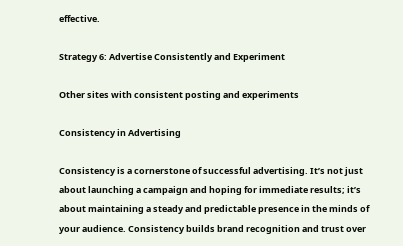effective.

Strategy 6: Advertise Consistently and Experiment

Other sites with consistent posting and experiments

Consistency in Advertising

Consistency is a cornerstone of successful advertising. It’s not just about launching a campaign and hoping for immediate results; it’s about maintaining a steady and predictable presence in the minds of your audience. Consistency builds brand recognition and trust over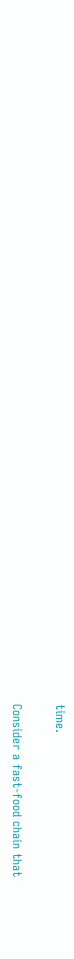time.

Consider a fast-food chain that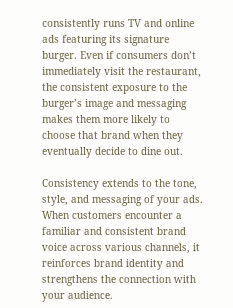consistently runs TV and online ads featuring its signature burger. Even if consumers don’t immediately visit the restaurant, the consistent exposure to the burger’s image and messaging makes them more likely to choose that brand when they eventually decide to dine out.

Consistency extends to the tone, style, and messaging of your ads. When customers encounter a familiar and consistent brand voice across various channels, it reinforces brand identity and strengthens the connection with your audience.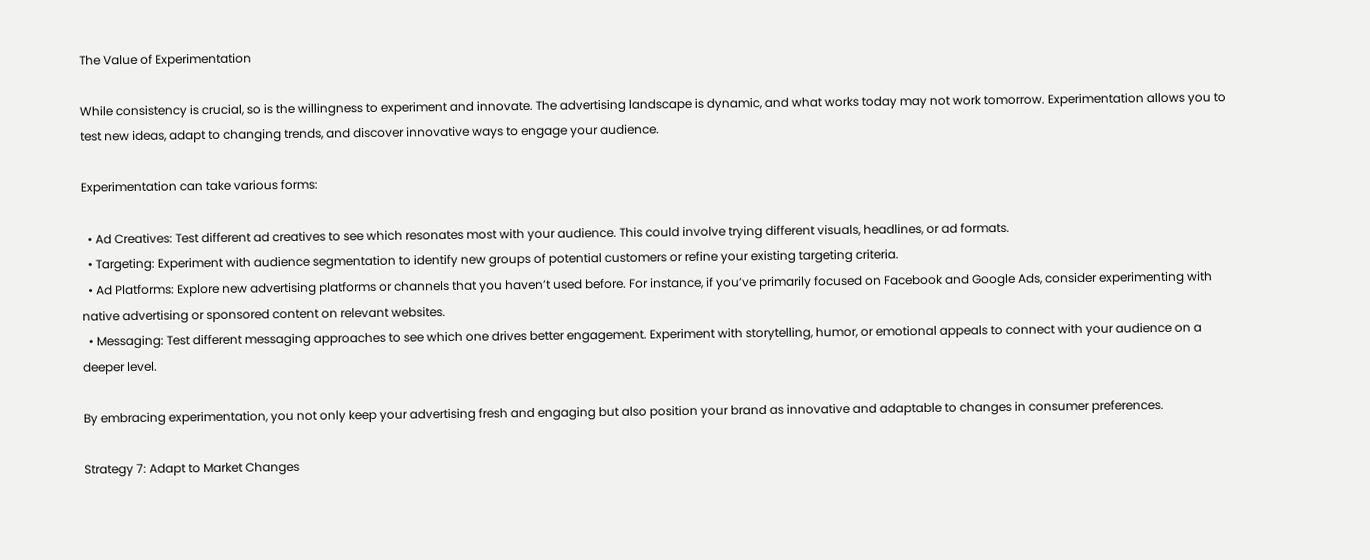The Value of Experimentation

While consistency is crucial, so is the willingness to experiment and innovate. The advertising landscape is dynamic, and what works today may not work tomorrow. Experimentation allows you to test new ideas, adapt to changing trends, and discover innovative ways to engage your audience.

Experimentation can take various forms:

  • Ad Creatives: Test different ad creatives to see which resonates most with your audience. This could involve trying different visuals, headlines, or ad formats.
  • Targeting: Experiment with audience segmentation to identify new groups of potential customers or refine your existing targeting criteria.
  • Ad Platforms: Explore new advertising platforms or channels that you haven’t used before. For instance, if you’ve primarily focused on Facebook and Google Ads, consider experimenting with native advertising or sponsored content on relevant websites.
  • Messaging: Test different messaging approaches to see which one drives better engagement. Experiment with storytelling, humor, or emotional appeals to connect with your audience on a deeper level.

By embracing experimentation, you not only keep your advertising fresh and engaging but also position your brand as innovative and adaptable to changes in consumer preferences.

Strategy 7: Adapt to Market Changes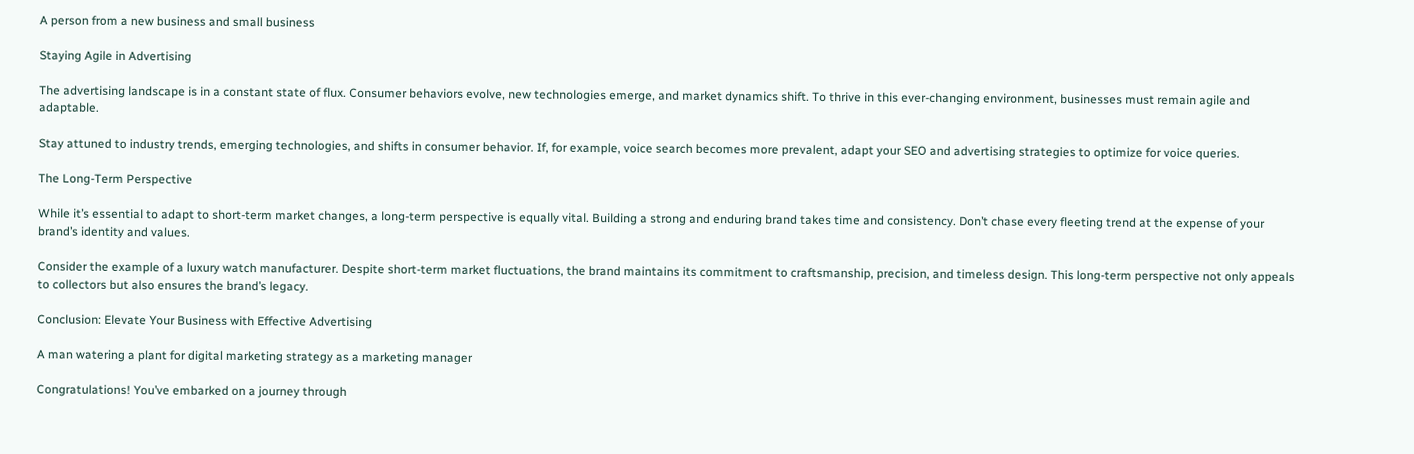A person from a new business and small business

Staying Agile in Advertising

The advertising landscape is in a constant state of flux. Consumer behaviors evolve, new technologies emerge, and market dynamics shift. To thrive in this ever-changing environment, businesses must remain agile and adaptable.

Stay attuned to industry trends, emerging technologies, and shifts in consumer behavior. If, for example, voice search becomes more prevalent, adapt your SEO and advertising strategies to optimize for voice queries.

The Long-Term Perspective

While it’s essential to adapt to short-term market changes, a long-term perspective is equally vital. Building a strong and enduring brand takes time and consistency. Don’t chase every fleeting trend at the expense of your brand’s identity and values.

Consider the example of a luxury watch manufacturer. Despite short-term market fluctuations, the brand maintains its commitment to craftsmanship, precision, and timeless design. This long-term perspective not only appeals to collectors but also ensures the brand’s legacy.

Conclusion: Elevate Your Business with Effective Advertising

A man watering a plant for digital marketing strategy as a marketing manager

Congratulations! You’ve embarked on a journey through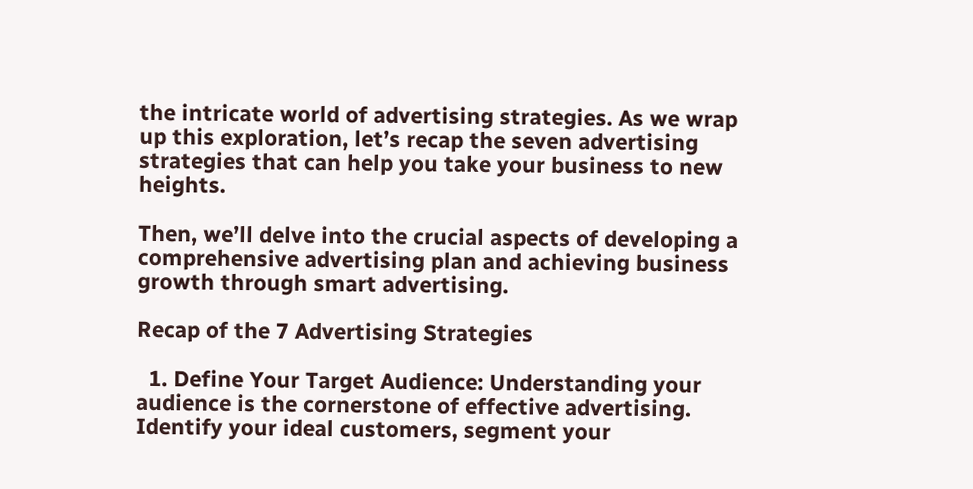the intricate world of advertising strategies. As we wrap up this exploration, let’s recap the seven advertising strategies that can help you take your business to new heights.

Then, we’ll delve into the crucial aspects of developing a comprehensive advertising plan and achieving business growth through smart advertising.

Recap of the 7 Advertising Strategies

  1. Define Your Target Audience: Understanding your audience is the cornerstone of effective advertising. Identify your ideal customers, segment your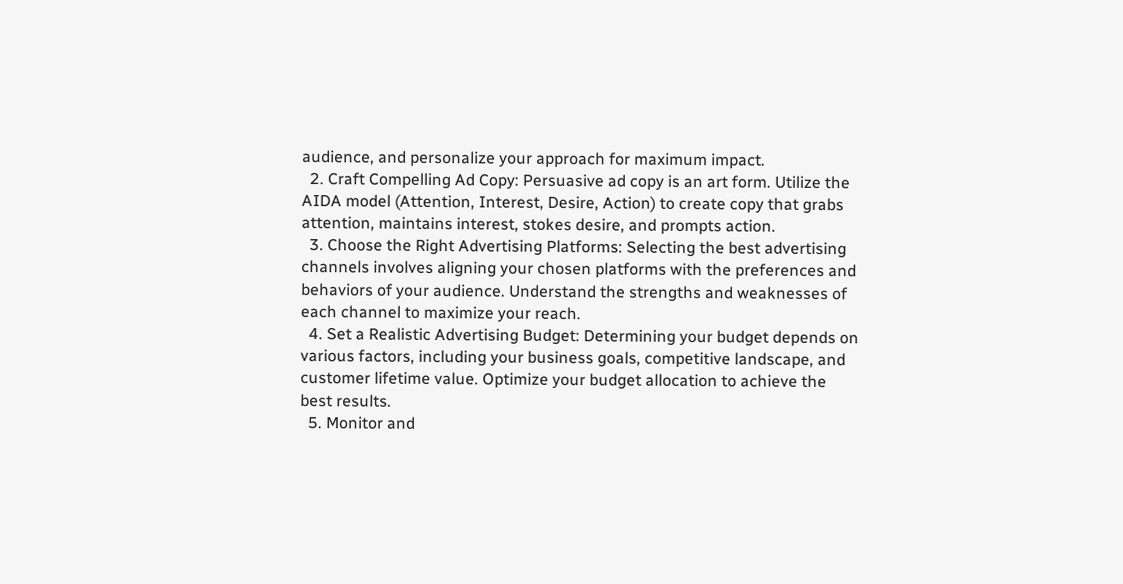audience, and personalize your approach for maximum impact.
  2. Craft Compelling Ad Copy: Persuasive ad copy is an art form. Utilize the AIDA model (Attention, Interest, Desire, Action) to create copy that grabs attention, maintains interest, stokes desire, and prompts action.
  3. Choose the Right Advertising Platforms: Selecting the best advertising channels involves aligning your chosen platforms with the preferences and behaviors of your audience. Understand the strengths and weaknesses of each channel to maximize your reach.
  4. Set a Realistic Advertising Budget: Determining your budget depends on various factors, including your business goals, competitive landscape, and customer lifetime value. Optimize your budget allocation to achieve the best results.
  5. Monitor and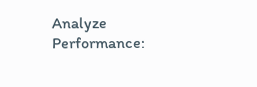Analyze Performance: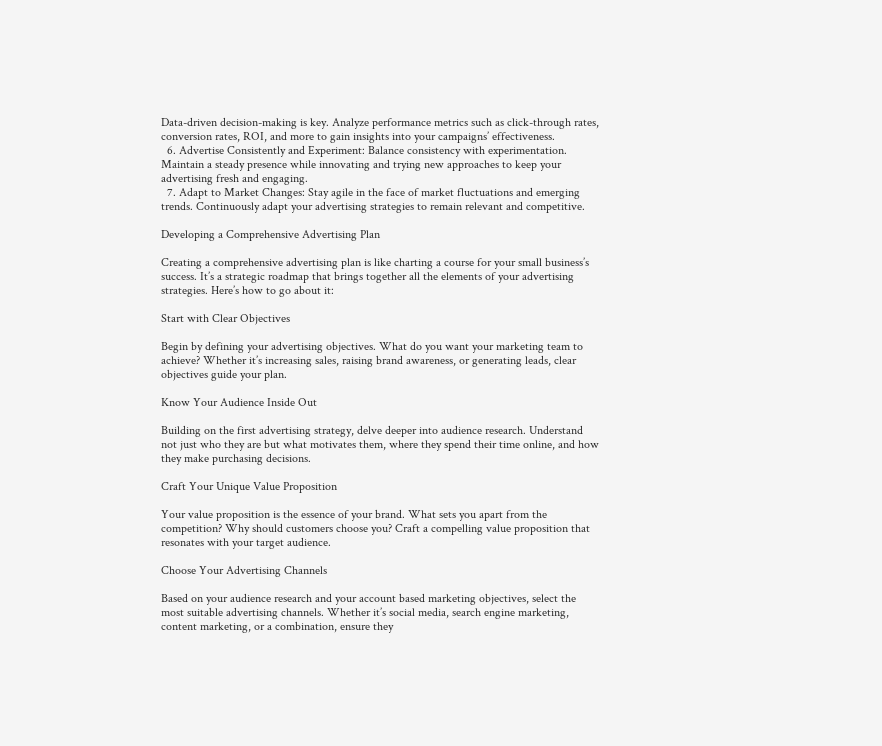Data-driven decision-making is key. Analyze performance metrics such as click-through rates, conversion rates, ROI, and more to gain insights into your campaigns’ effectiveness.
  6. Advertise Consistently and Experiment: Balance consistency with experimentation. Maintain a steady presence while innovating and trying new approaches to keep your advertising fresh and engaging.
  7. Adapt to Market Changes: Stay agile in the face of market fluctuations and emerging trends. Continuously adapt your advertising strategies to remain relevant and competitive.

Developing a Comprehensive Advertising Plan

Creating a comprehensive advertising plan is like charting a course for your small business’s success. It’s a strategic roadmap that brings together all the elements of your advertising strategies. Here’s how to go about it:

Start with Clear Objectives

Begin by defining your advertising objectives. What do you want your marketing team to achieve? Whether it’s increasing sales, raising brand awareness, or generating leads, clear objectives guide your plan.

Know Your Audience Inside Out

Building on the first advertising strategy, delve deeper into audience research. Understand not just who they are but what motivates them, where they spend their time online, and how they make purchasing decisions.

Craft Your Unique Value Proposition

Your value proposition is the essence of your brand. What sets you apart from the competition? Why should customers choose you? Craft a compelling value proposition that resonates with your target audience.

Choose Your Advertising Channels

Based on your audience research and your account based marketing objectives, select the most suitable advertising channels. Whether it’s social media, search engine marketing, content marketing, or a combination, ensure they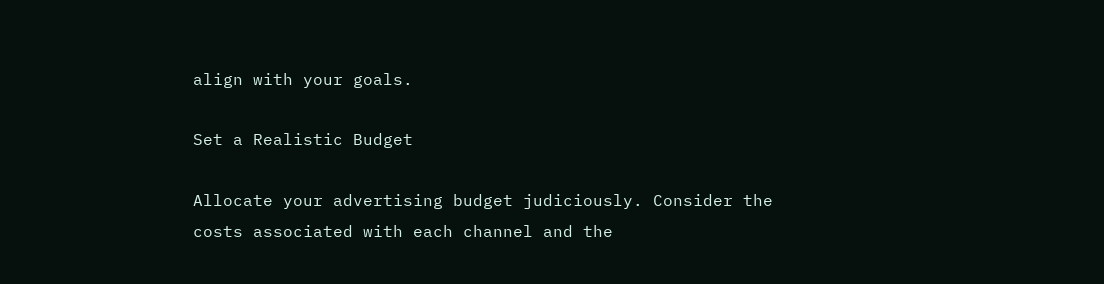align with your goals.

Set a Realistic Budget

Allocate your advertising budget judiciously. Consider the costs associated with each channel and the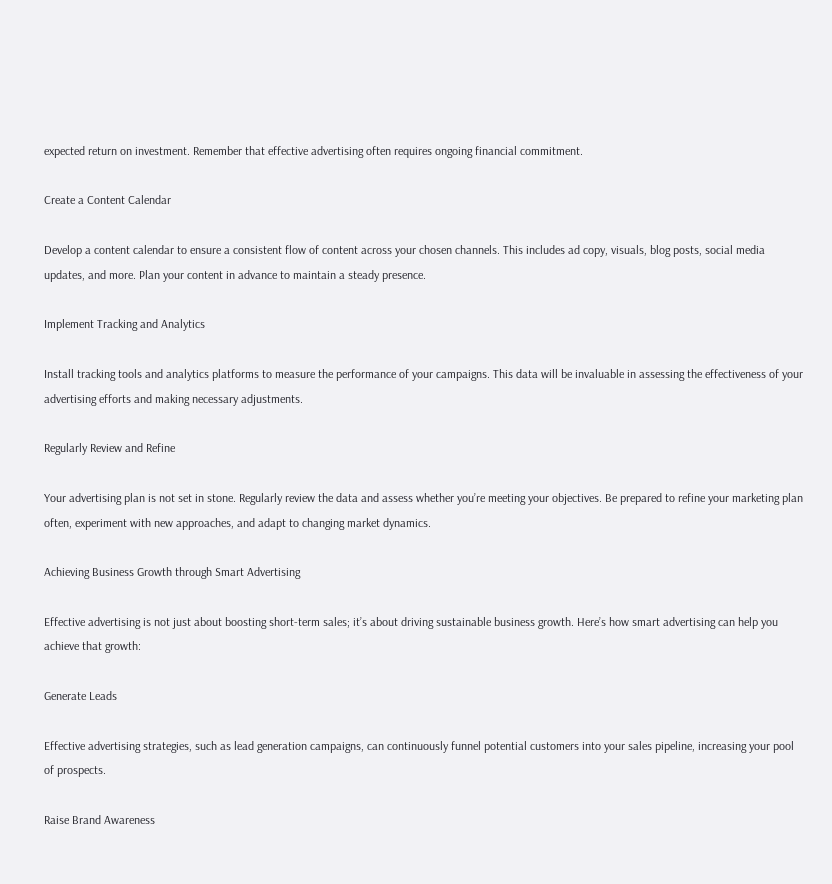expected return on investment. Remember that effective advertising often requires ongoing financial commitment.

Create a Content Calendar

Develop a content calendar to ensure a consistent flow of content across your chosen channels. This includes ad copy, visuals, blog posts, social media updates, and more. Plan your content in advance to maintain a steady presence.

Implement Tracking and Analytics

Install tracking tools and analytics platforms to measure the performance of your campaigns. This data will be invaluable in assessing the effectiveness of your advertising efforts and making necessary adjustments.

Regularly Review and Refine

Your advertising plan is not set in stone. Regularly review the data and assess whether you’re meeting your objectives. Be prepared to refine your marketing plan often, experiment with new approaches, and adapt to changing market dynamics.

Achieving Business Growth through Smart Advertising

Effective advertising is not just about boosting short-term sales; it’s about driving sustainable business growth. Here’s how smart advertising can help you achieve that growth:

Generate Leads

Effective advertising strategies, such as lead generation campaigns, can continuously funnel potential customers into your sales pipeline, increasing your pool of prospects.

Raise Brand Awareness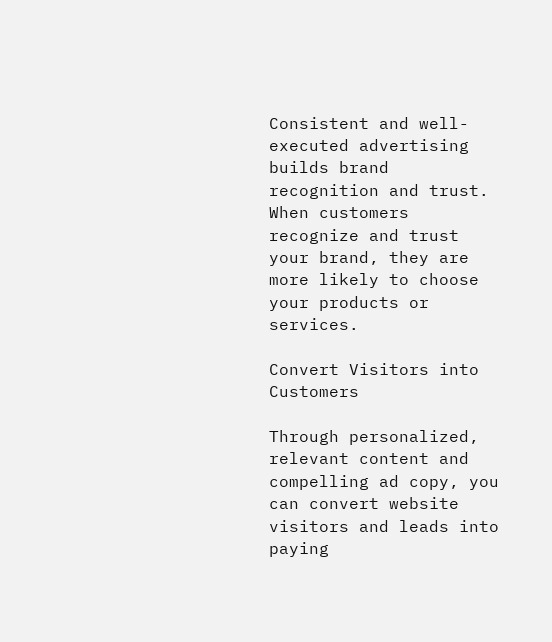Consistent and well-executed advertising builds brand recognition and trust. When customers recognize and trust your brand, they are more likely to choose your products or services.

Convert Visitors into Customers

Through personalized, relevant content and compelling ad copy, you can convert website visitors and leads into paying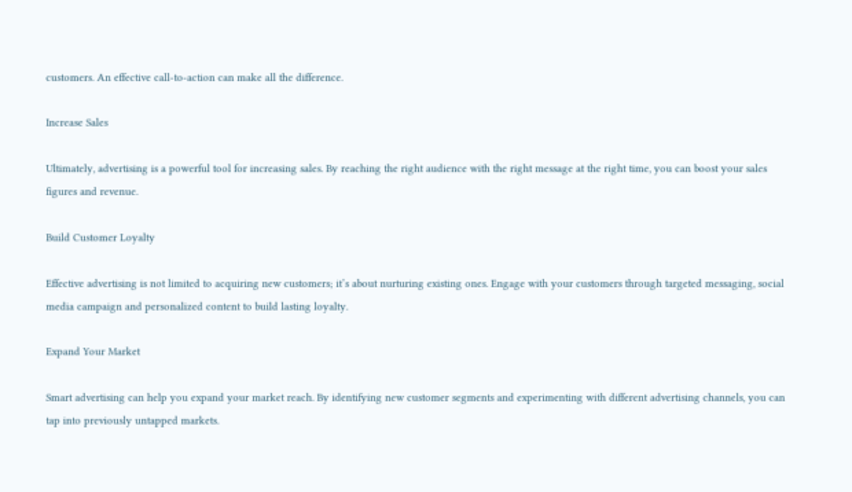customers. An effective call-to-action can make all the difference.

Increase Sales

Ultimately, advertising is a powerful tool for increasing sales. By reaching the right audience with the right message at the right time, you can boost your sales figures and revenue.

Build Customer Loyalty

Effective advertising is not limited to acquiring new customers; it’s about nurturing existing ones. Engage with your customers through targeted messaging, social media campaign and personalized content to build lasting loyalty.

Expand Your Market

Smart advertising can help you expand your market reach. By identifying new customer segments and experimenting with different advertising channels, you can tap into previously untapped markets.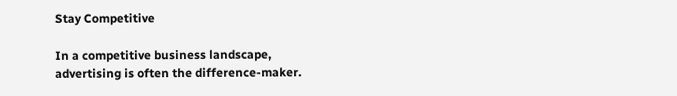Stay Competitive

In a competitive business landscape, advertising is often the difference-maker.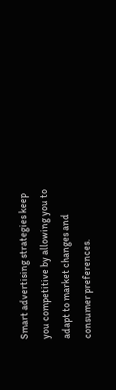Smart advertising strategies keep you competitive by allowing you to adapt to market changes and consumer preferences.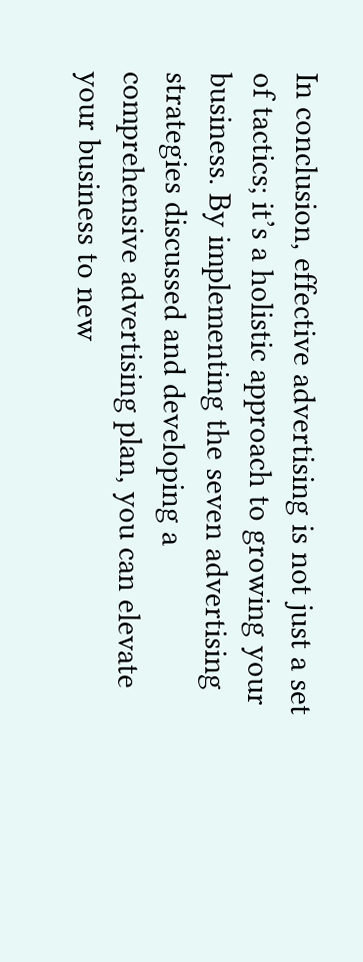In conclusion, effective advertising is not just a set of tactics; it’s a holistic approach to growing your business. By implementing the seven advertising strategies discussed and developing a comprehensive advertising plan, you can elevate your business to new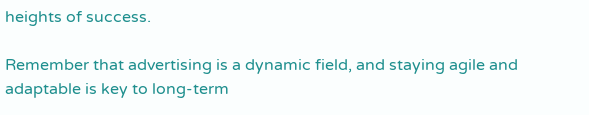heights of success.

Remember that advertising is a dynamic field, and staying agile and adaptable is key to long-term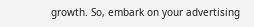growth. So, embark on your advertising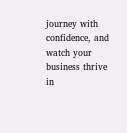journey with confidence, and watch your business thrive in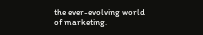the ever-evolving world of marketing.